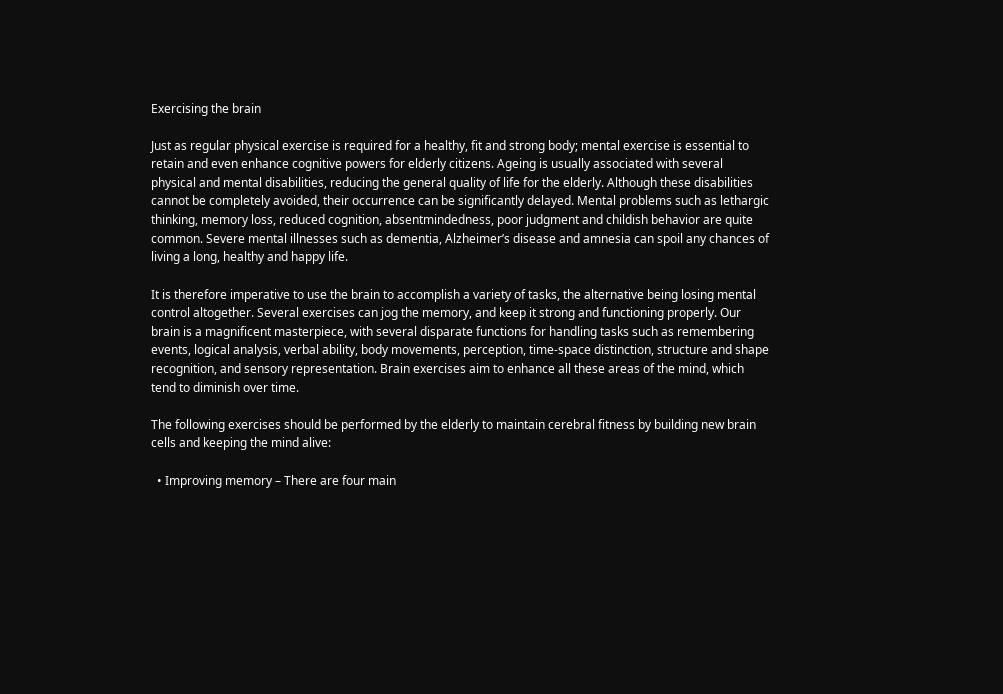Exercising the brain

Just as regular physical exercise is required for a healthy, fit and strong body; mental exercise is essential to retain and even enhance cognitive powers for elderly citizens. Ageing is usually associated with several physical and mental disabilities, reducing the general quality of life for the elderly. Although these disabilities cannot be completely avoided, their occurrence can be significantly delayed. Mental problems such as lethargic thinking, memory loss, reduced cognition, absentmindedness, poor judgment and childish behavior are quite common. Severe mental illnesses such as dementia, Alzheimer’s disease and amnesia can spoil any chances of living a long, healthy and happy life.

It is therefore imperative to use the brain to accomplish a variety of tasks, the alternative being losing mental control altogether. Several exercises can jog the memory, and keep it strong and functioning properly. Our brain is a magnificent masterpiece, with several disparate functions for handling tasks such as remembering events, logical analysis, verbal ability, body movements, perception, time-space distinction, structure and shape recognition, and sensory representation. Brain exercises aim to enhance all these areas of the mind, which tend to diminish over time.

The following exercises should be performed by the elderly to maintain cerebral fitness by building new brain cells and keeping the mind alive:

  • Improving memory – There are four main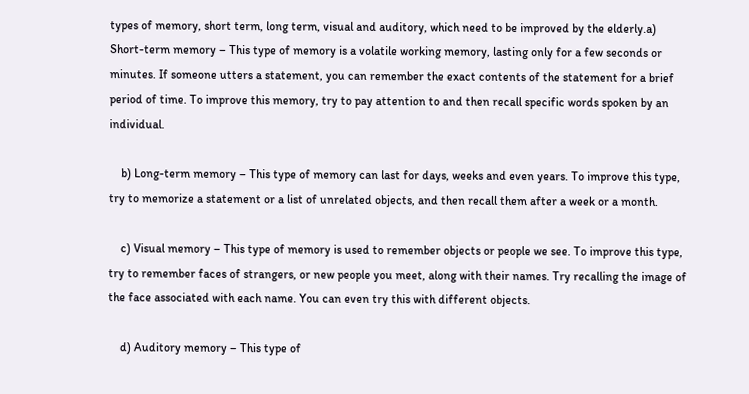types of memory, short term, long term, visual and auditory, which need to be improved by the elderly.a) Short-term memory – This type of memory is a volatile working memory, lasting only for a few seconds or minutes. If someone utters a statement, you can remember the exact contents of the statement for a brief period of time. To improve this memory, try to pay attention to and then recall specific words spoken by an individual.

    b) Long-term memory – This type of memory can last for days, weeks and even years. To improve this type, try to memorize a statement or a list of unrelated objects, and then recall them after a week or a month.

    c) Visual memory – This type of memory is used to remember objects or people we see. To improve this type, try to remember faces of strangers, or new people you meet, along with their names. Try recalling the image of the face associated with each name. You can even try this with different objects.

    d) Auditory memory – This type of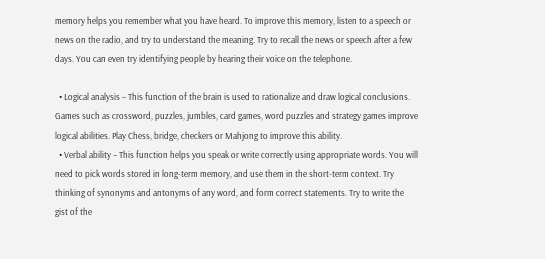memory helps you remember what you have heard. To improve this memory, listen to a speech or news on the radio, and try to understand the meaning. Try to recall the news or speech after a few days. You can even try identifying people by hearing their voice on the telephone.

  • Logical analysis – This function of the brain is used to rationalize and draw logical conclusions. Games such as crossword, puzzles, jumbles, card games, word puzzles and strategy games improve logical abilities. Play Chess, bridge, checkers or Mahjong to improve this ability.
  • Verbal ability – This function helps you speak or write correctly using appropriate words. You will need to pick words stored in long-term memory, and use them in the short-term context. Try thinking of synonyms and antonyms of any word, and form correct statements. Try to write the gist of the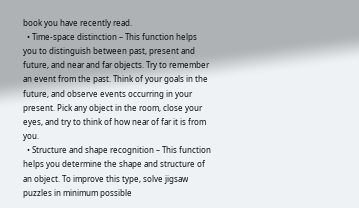book you have recently read.
  • Time-space distinction – This function helps you to distinguish between past, present and future, and near and far objects. Try to remember an event from the past. Think of your goals in the future, and observe events occurring in your present. Pick any object in the room, close your eyes, and try to think of how near of far it is from you.
  • Structure and shape recognition – This function helps you determine the shape and structure of an object. To improve this type, solve jigsaw puzzles in minimum possible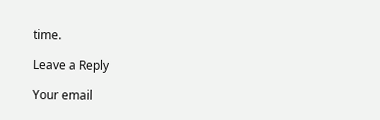time.

Leave a Reply

Your email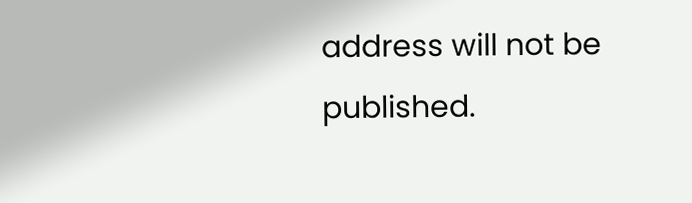address will not be published.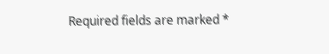Required fields are marked *